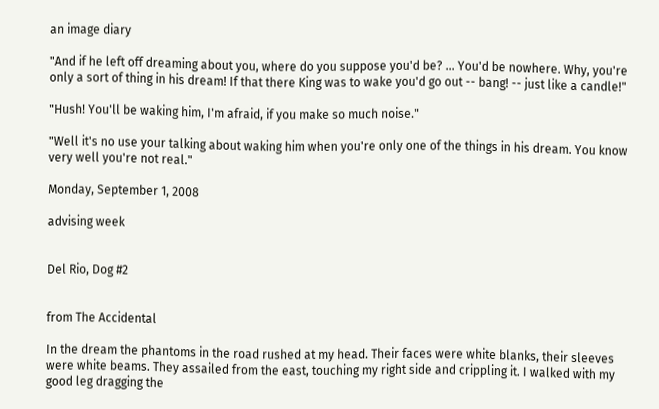an image diary

"And if he left off dreaming about you, where do you suppose you'd be? ... You'd be nowhere. Why, you're only a sort of thing in his dream! If that there King was to wake you'd go out -- bang! -- just like a candle!"

"Hush! You'll be waking him, I'm afraid, if you make so much noise."

"Well it's no use your talking about waking him when you're only one of the things in his dream. You know very well you're not real."

Monday, September 1, 2008

advising week


Del Rio, Dog #2


from The Accidental

In the dream the phantoms in the road rushed at my head. Their faces were white blanks, their sleeves were white beams. They assailed from the east, touching my right side and crippling it. I walked with my good leg dragging the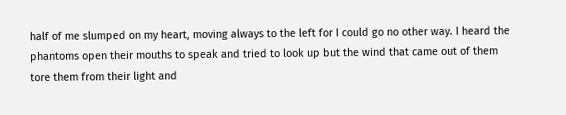half of me slumped on my heart, moving always to the left for I could go no other way. I heard the phantoms open their mouths to speak and tried to look up but the wind that came out of them tore them from their light and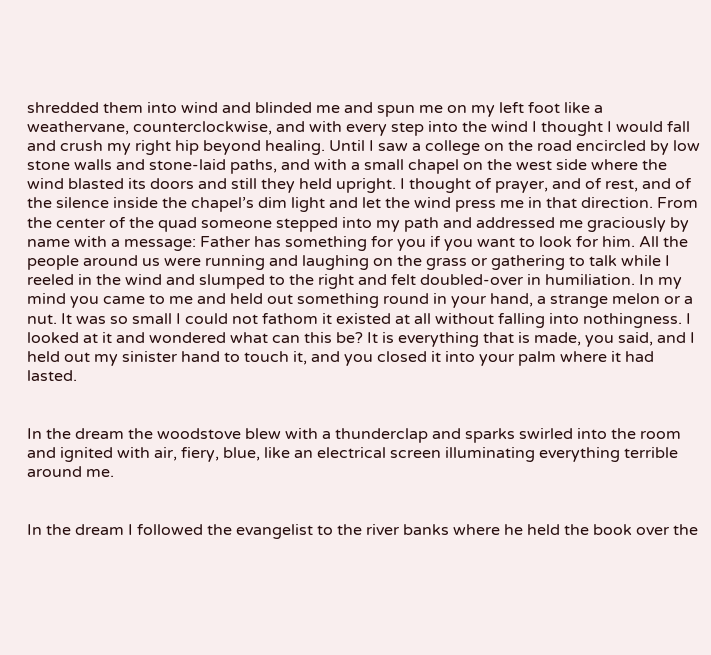shredded them into wind and blinded me and spun me on my left foot like a weathervane, counterclockwise, and with every step into the wind I thought I would fall and crush my right hip beyond healing. Until I saw a college on the road encircled by low stone walls and stone-laid paths, and with a small chapel on the west side where the wind blasted its doors and still they held upright. I thought of prayer, and of rest, and of the silence inside the chapel’s dim light and let the wind press me in that direction. From the center of the quad someone stepped into my path and addressed me graciously by name with a message: Father has something for you if you want to look for him. All the people around us were running and laughing on the grass or gathering to talk while I reeled in the wind and slumped to the right and felt doubled-over in humiliation. In my mind you came to me and held out something round in your hand, a strange melon or a nut. It was so small I could not fathom it existed at all without falling into nothingness. I looked at it and wondered what can this be? It is everything that is made, you said, and I held out my sinister hand to touch it, and you closed it into your palm where it had lasted.


In the dream the woodstove blew with a thunderclap and sparks swirled into the room and ignited with air, fiery, blue, like an electrical screen illuminating everything terrible around me.


In the dream I followed the evangelist to the river banks where he held the book over the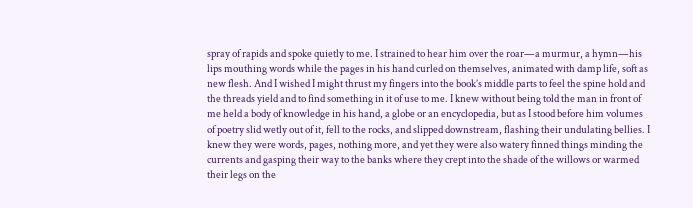spray of rapids and spoke quietly to me. I strained to hear him over the roar—a murmur, a hymn—his lips mouthing words while the pages in his hand curled on themselves, animated with damp life, soft as new flesh. And I wished I might thrust my fingers into the book’s middle parts to feel the spine hold and the threads yield and to find something in it of use to me. I knew without being told the man in front of me held a body of knowledge in his hand, a globe or an encyclopedia, but as I stood before him volumes of poetry slid wetly out of it, fell to the rocks, and slipped downstream, flashing their undulating bellies. I knew they were words, pages, nothing more, and yet they were also watery finned things minding the currents and gasping their way to the banks where they crept into the shade of the willows or warmed their legs on the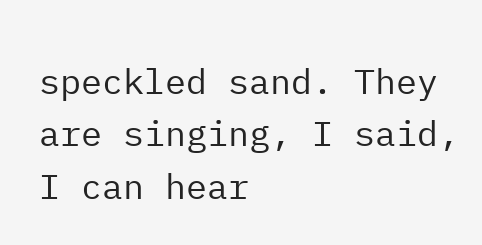speckled sand. They are singing, I said, I can hear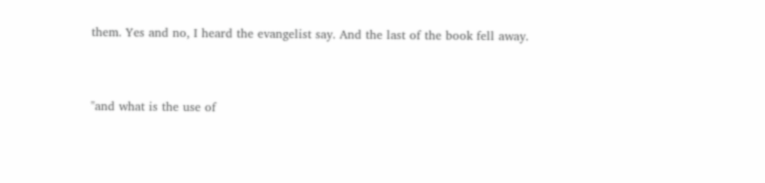them. Yes and no, I heard the evangelist say. And the last of the book fell away.


"and what is the use of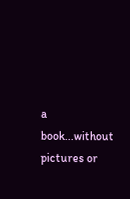a book...without pictures or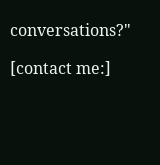conversations?"

[contact me:]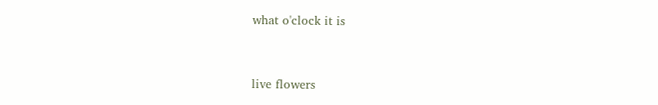what o'clock it is


live flowers